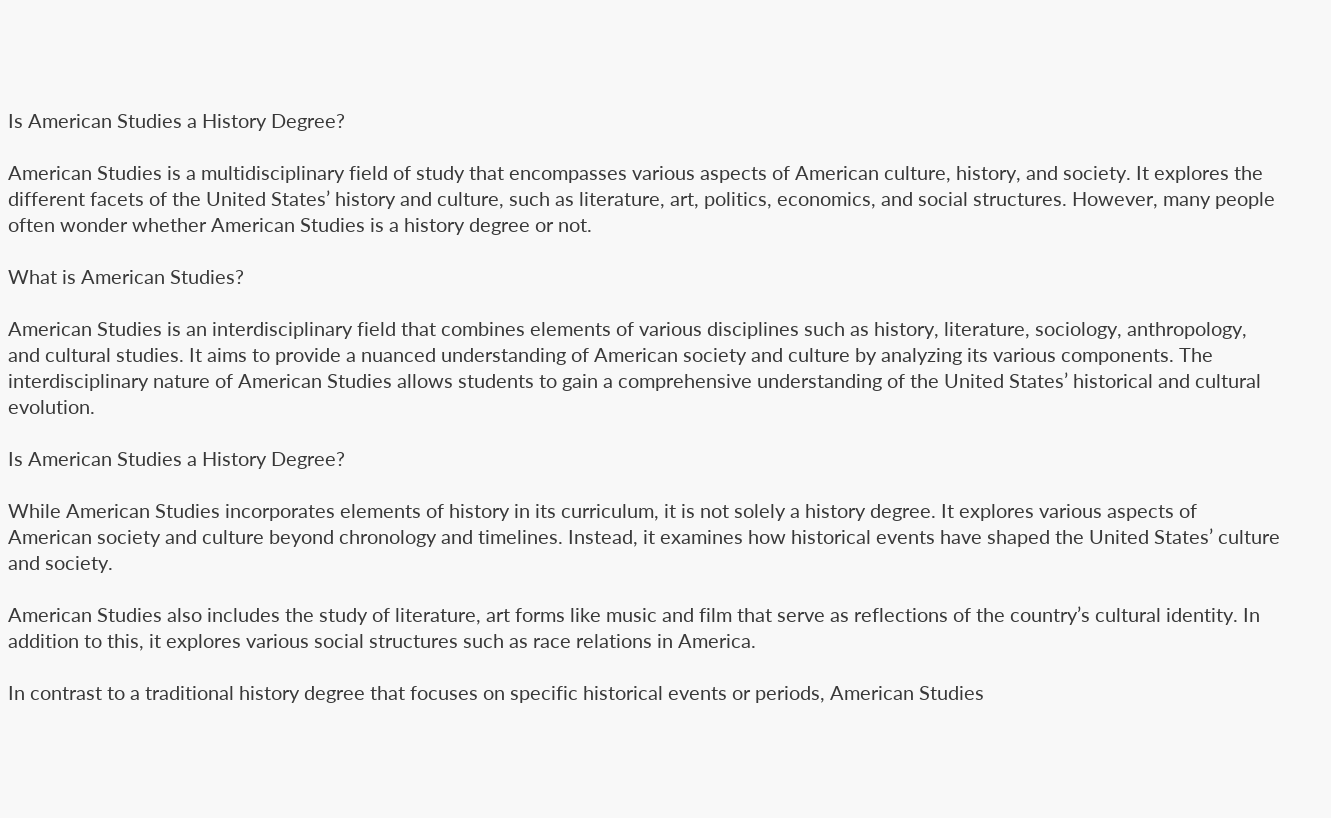Is American Studies a History Degree?

American Studies is a multidisciplinary field of study that encompasses various aspects of American culture, history, and society. It explores the different facets of the United States’ history and culture, such as literature, art, politics, economics, and social structures. However, many people often wonder whether American Studies is a history degree or not.

What is American Studies?

American Studies is an interdisciplinary field that combines elements of various disciplines such as history, literature, sociology, anthropology, and cultural studies. It aims to provide a nuanced understanding of American society and culture by analyzing its various components. The interdisciplinary nature of American Studies allows students to gain a comprehensive understanding of the United States’ historical and cultural evolution.

Is American Studies a History Degree?

While American Studies incorporates elements of history in its curriculum, it is not solely a history degree. It explores various aspects of American society and culture beyond chronology and timelines. Instead, it examines how historical events have shaped the United States’ culture and society.

American Studies also includes the study of literature, art forms like music and film that serve as reflections of the country’s cultural identity. In addition to this, it explores various social structures such as race relations in America.

In contrast to a traditional history degree that focuses on specific historical events or periods, American Studies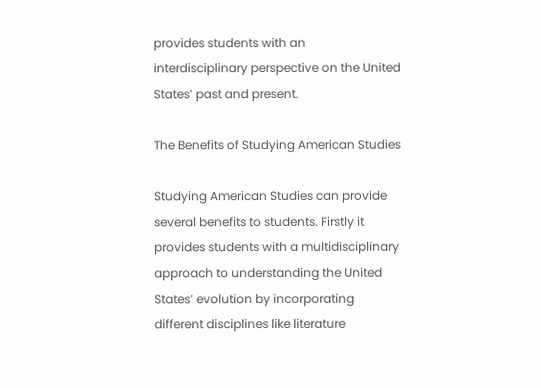provides students with an interdisciplinary perspective on the United States’ past and present.

The Benefits of Studying American Studies

Studying American Studies can provide several benefits to students. Firstly it provides students with a multidisciplinary approach to understanding the United States’ evolution by incorporating different disciplines like literature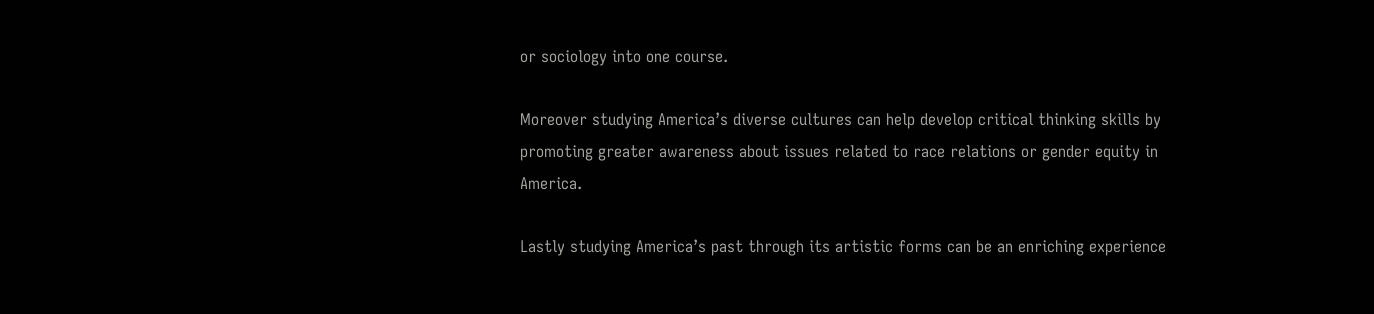or sociology into one course.

Moreover studying America’s diverse cultures can help develop critical thinking skills by promoting greater awareness about issues related to race relations or gender equity in America.

Lastly studying America’s past through its artistic forms can be an enriching experience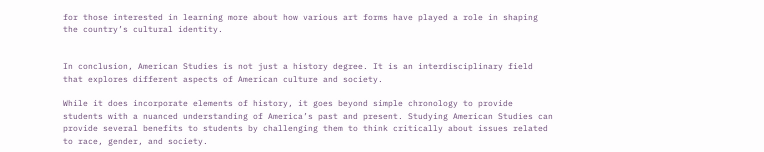for those interested in learning more about how various art forms have played a role in shaping the country’s cultural identity.


In conclusion, American Studies is not just a history degree. It is an interdisciplinary field that explores different aspects of American culture and society.

While it does incorporate elements of history, it goes beyond simple chronology to provide students with a nuanced understanding of America’s past and present. Studying American Studies can provide several benefits to students by challenging them to think critically about issues related to race, gender, and society.